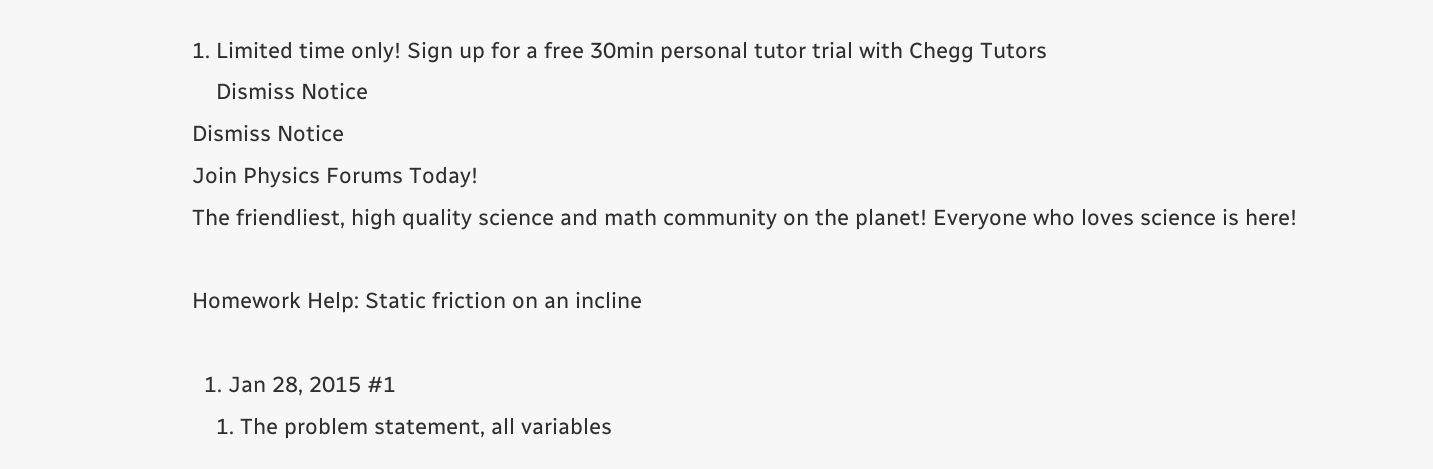1. Limited time only! Sign up for a free 30min personal tutor trial with Chegg Tutors
    Dismiss Notice
Dismiss Notice
Join Physics Forums Today!
The friendliest, high quality science and math community on the planet! Everyone who loves science is here!

Homework Help: Static friction on an incline

  1. Jan 28, 2015 #1
    1. The problem statement, all variables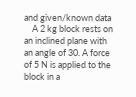and given/known data
    A 2 kg block rests on an inclined plane with an angle of 30. A force of 5 N is applied to the block in a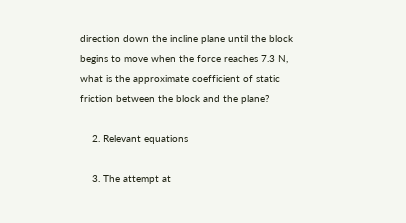direction down the incline plane until the block begins to move when the force reaches 7.3 N, what is the approximate coefficient of static friction between the block and the plane?

    2. Relevant equations

    3. The attempt at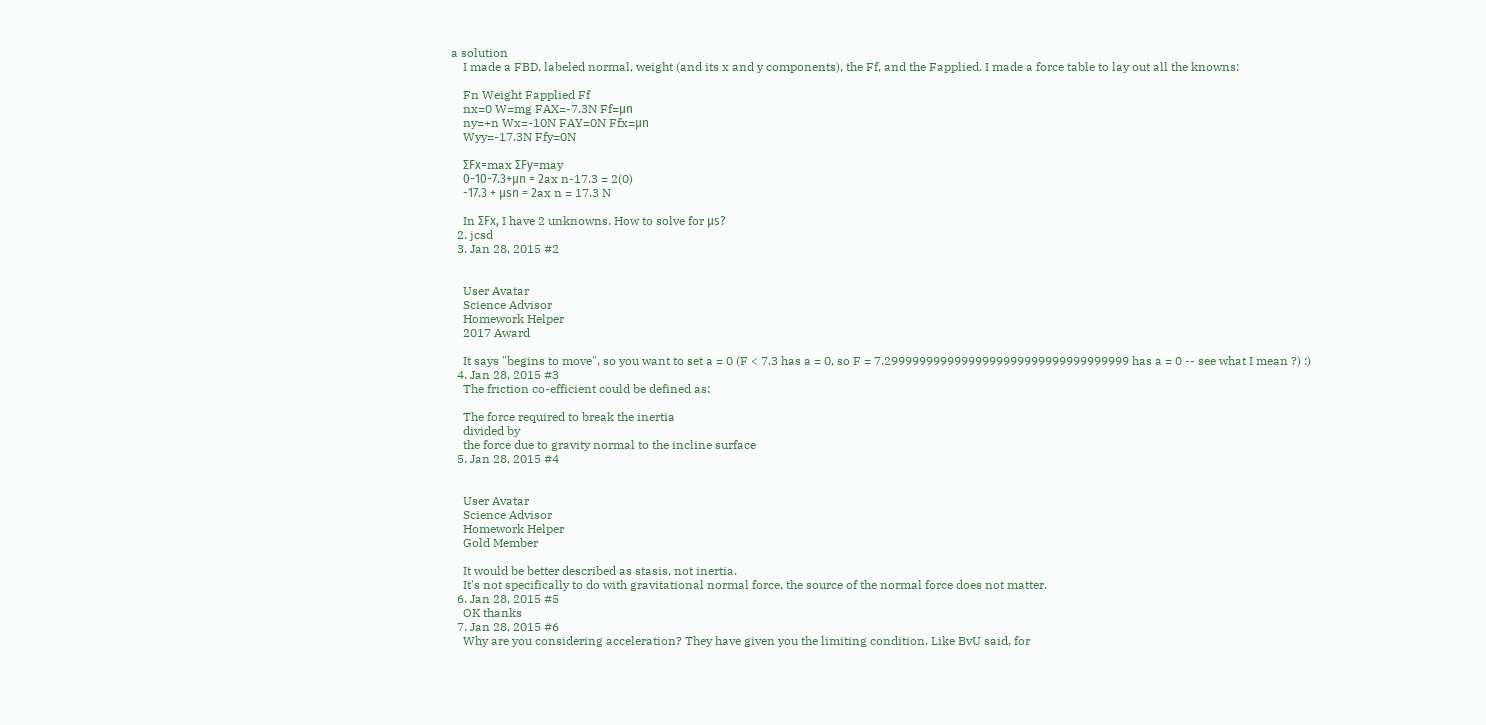a solution
    I made a FBD, labeled normal, weight (and its x and y components), the Ff, and the Fapplied. I made a force table to lay out all the knowns:

    Fn Weight Fapplied Ff
    nx=0 W=mg FAX=-7.3N Ff=μn
    ny=+n Wx=-10N FAY=0N Ffx=μn
    Wyy=-17.3N Ffy=0N

    ΣFx=max ΣFy=may
    0-10-7.3+μn = 2ax n-17.3 = 2(0)
    -17.3 + μsn = 2ax n = 17.3 N

    In ΣFx, I have 2 unknowns. How to solve for μs?
  2. jcsd
  3. Jan 28, 2015 #2


    User Avatar
    Science Advisor
    Homework Helper
    2017 Award

    It says "begins to move", so you want to set a = 0 (F < 7.3 has a = 0, so F = 7.29999999999999999999999999999999999 has a = 0 -- see what I mean ?) :)
  4. Jan 28, 2015 #3
    The friction co-efficient could be defined as:

    The force required to break the inertia
    divided by
    the force due to gravity normal to the incline surface
  5. Jan 28, 2015 #4


    User Avatar
    Science Advisor
    Homework Helper
    Gold Member

    It would be better described as stasis, not inertia.
    It's not specifically to do with gravitational normal force, the source of the normal force does not matter.
  6. Jan 28, 2015 #5
    OK thanks
  7. Jan 28, 2015 #6
    Why are you considering acceleration? They have given you the limiting condition. Like BvU said, for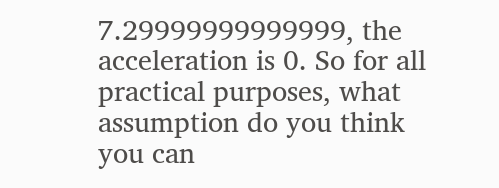7.29999999999999, the acceleration is 0. So for all practical purposes, what assumption do you think you can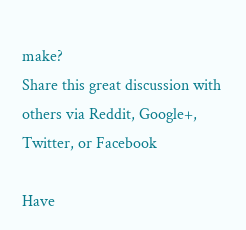make?
Share this great discussion with others via Reddit, Google+, Twitter, or Facebook

Have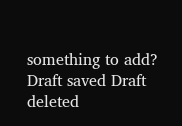something to add?
Draft saved Draft deleted